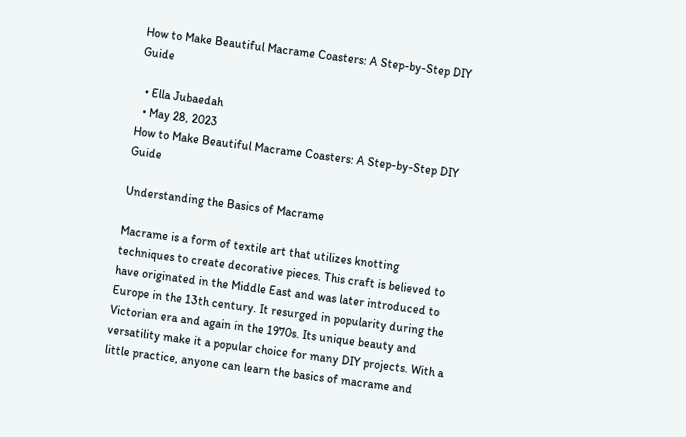How to Make Beautiful Macrame Coasters: A Step-by-Step DIY Guide

  • Ella Jubaedah
  • May 28, 2023
How to Make Beautiful Macrame Coasters: A Step-by-Step DIY Guide

Understanding the Basics of Macrame

Macrame is a form of textile art that utilizes knotting techniques to create decorative pieces. This craft is believed to have originated in the Middle East and was later introduced to Europe in the 13th century. It resurged in popularity during the Victorian era and again in the 1970s. Its unique beauty and versatility make it a popular choice for many DIY projects. With a little practice, anyone can learn the basics of macrame and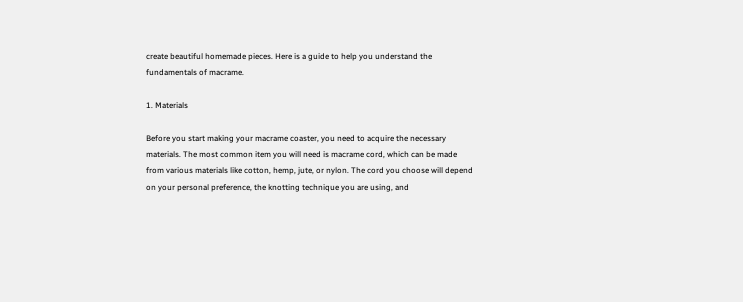create beautiful homemade pieces. Here is a guide to help you understand the fundamentals of macrame.

1. Materials

Before you start making your macrame coaster, you need to acquire the necessary materials. The most common item you will need is macrame cord, which can be made from various materials like cotton, hemp, jute, or nylon. The cord you choose will depend on your personal preference, the knotting technique you are using, and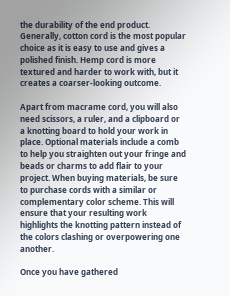the durability of the end product. Generally, cotton cord is the most popular choice as it is easy to use and gives a polished finish. Hemp cord is more textured and harder to work with, but it creates a coarser-looking outcome.

Apart from macrame cord, you will also need scissors, a ruler, and a clipboard or a knotting board to hold your work in place. Optional materials include a comb to help you straighten out your fringe and beads or charms to add flair to your project. When buying materials, be sure to purchase cords with a similar or complementary color scheme. This will ensure that your resulting work highlights the knotting pattern instead of the colors clashing or overpowering one another.

Once you have gathered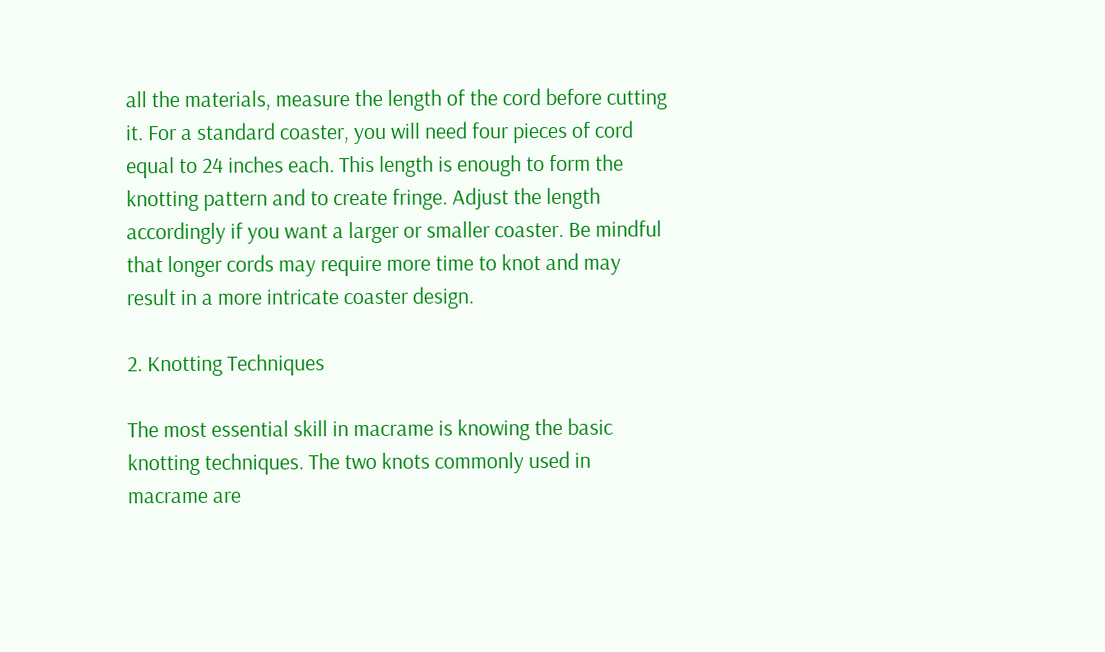all the materials, measure the length of the cord before cutting it. For a standard coaster, you will need four pieces of cord equal to 24 inches each. This length is enough to form the knotting pattern and to create fringe. Adjust the length accordingly if you want a larger or smaller coaster. Be mindful that longer cords may require more time to knot and may result in a more intricate coaster design.

2. Knotting Techniques

The most essential skill in macrame is knowing the basic knotting techniques. The two knots commonly used in macrame are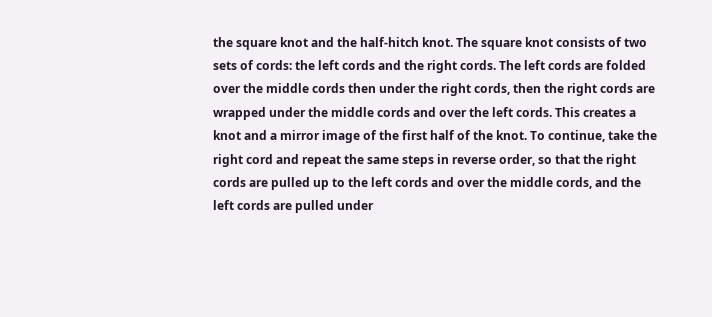the square knot and the half-hitch knot. The square knot consists of two sets of cords: the left cords and the right cords. The left cords are folded over the middle cords then under the right cords, then the right cords are wrapped under the middle cords and over the left cords. This creates a knot and a mirror image of the first half of the knot. To continue, take the right cord and repeat the same steps in reverse order, so that the right cords are pulled up to the left cords and over the middle cords, and the left cords are pulled under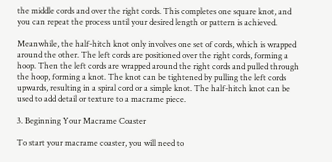the middle cords and over the right cords. This completes one square knot, and you can repeat the process until your desired length or pattern is achieved.

Meanwhile, the half-hitch knot only involves one set of cords, which is wrapped around the other. The left cords are positioned over the right cords, forming a hoop. Then the left cords are wrapped around the right cords and pulled through the hoop, forming a knot. The knot can be tightened by pulling the left cords upwards, resulting in a spiral cord or a simple knot. The half-hitch knot can be used to add detail or texture to a macrame piece.

3. Beginning Your Macrame Coaster

To start your macrame coaster, you will need to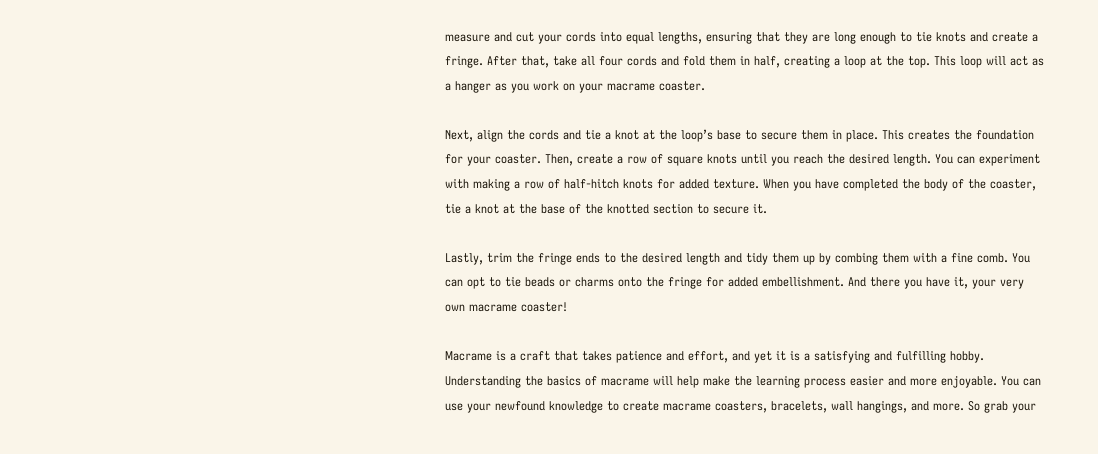measure and cut your cords into equal lengths, ensuring that they are long enough to tie knots and create a fringe. After that, take all four cords and fold them in half, creating a loop at the top. This loop will act as a hanger as you work on your macrame coaster.

Next, align the cords and tie a knot at the loop’s base to secure them in place. This creates the foundation for your coaster. Then, create a row of square knots until you reach the desired length. You can experiment with making a row of half-hitch knots for added texture. When you have completed the body of the coaster, tie a knot at the base of the knotted section to secure it.

Lastly, trim the fringe ends to the desired length and tidy them up by combing them with a fine comb. You can opt to tie beads or charms onto the fringe for added embellishment. And there you have it, your very own macrame coaster!

Macrame is a craft that takes patience and effort, and yet it is a satisfying and fulfilling hobby. Understanding the basics of macrame will help make the learning process easier and more enjoyable. You can use your newfound knowledge to create macrame coasters, bracelets, wall hangings, and more. So grab your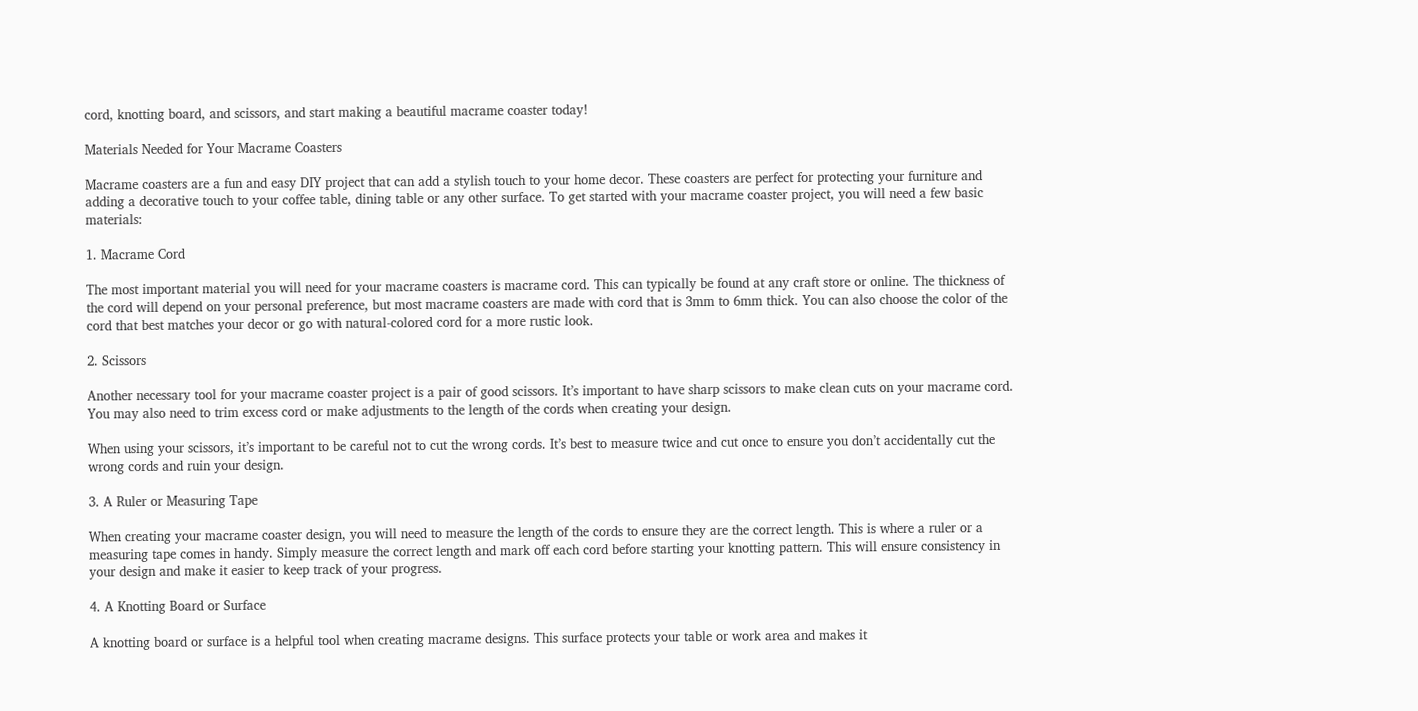cord, knotting board, and scissors, and start making a beautiful macrame coaster today!

Materials Needed for Your Macrame Coasters

Macrame coasters are a fun and easy DIY project that can add a stylish touch to your home decor. These coasters are perfect for protecting your furniture and adding a decorative touch to your coffee table, dining table or any other surface. To get started with your macrame coaster project, you will need a few basic materials:

1. Macrame Cord

The most important material you will need for your macrame coasters is macrame cord. This can typically be found at any craft store or online. The thickness of the cord will depend on your personal preference, but most macrame coasters are made with cord that is 3mm to 6mm thick. You can also choose the color of the cord that best matches your decor or go with natural-colored cord for a more rustic look.

2. Scissors

Another necessary tool for your macrame coaster project is a pair of good scissors. It’s important to have sharp scissors to make clean cuts on your macrame cord. You may also need to trim excess cord or make adjustments to the length of the cords when creating your design.

When using your scissors, it’s important to be careful not to cut the wrong cords. It’s best to measure twice and cut once to ensure you don’t accidentally cut the wrong cords and ruin your design.

3. A Ruler or Measuring Tape

When creating your macrame coaster design, you will need to measure the length of the cords to ensure they are the correct length. This is where a ruler or a measuring tape comes in handy. Simply measure the correct length and mark off each cord before starting your knotting pattern. This will ensure consistency in your design and make it easier to keep track of your progress.

4. A Knotting Board or Surface

A knotting board or surface is a helpful tool when creating macrame designs. This surface protects your table or work area and makes it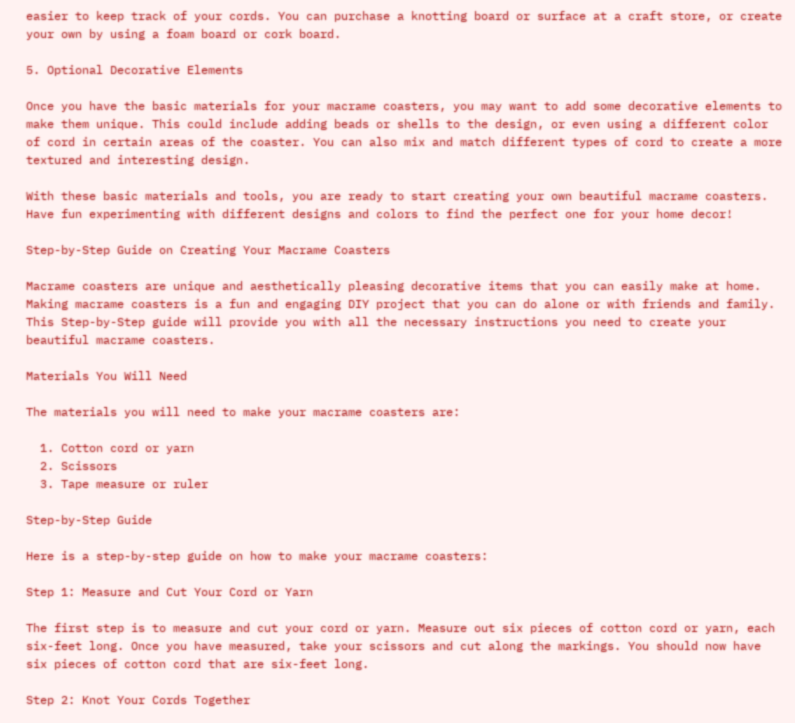easier to keep track of your cords. You can purchase a knotting board or surface at a craft store, or create your own by using a foam board or cork board.

5. Optional Decorative Elements

Once you have the basic materials for your macrame coasters, you may want to add some decorative elements to make them unique. This could include adding beads or shells to the design, or even using a different color of cord in certain areas of the coaster. You can also mix and match different types of cord to create a more textured and interesting design.

With these basic materials and tools, you are ready to start creating your own beautiful macrame coasters. Have fun experimenting with different designs and colors to find the perfect one for your home decor!

Step-by-Step Guide on Creating Your Macrame Coasters

Macrame coasters are unique and aesthetically pleasing decorative items that you can easily make at home. Making macrame coasters is a fun and engaging DIY project that you can do alone or with friends and family. This Step-by-Step guide will provide you with all the necessary instructions you need to create your beautiful macrame coasters.

Materials You Will Need

The materials you will need to make your macrame coasters are:

  1. Cotton cord or yarn
  2. Scissors
  3. Tape measure or ruler

Step-by-Step Guide

Here is a step-by-step guide on how to make your macrame coasters:

Step 1: Measure and Cut Your Cord or Yarn

The first step is to measure and cut your cord or yarn. Measure out six pieces of cotton cord or yarn, each six-feet long. Once you have measured, take your scissors and cut along the markings. You should now have six pieces of cotton cord that are six-feet long.

Step 2: Knot Your Cords Together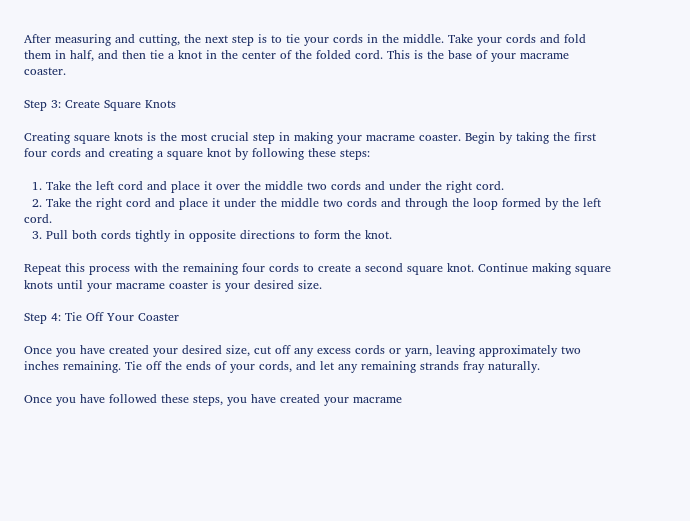After measuring and cutting, the next step is to tie your cords in the middle. Take your cords and fold them in half, and then tie a knot in the center of the folded cord. This is the base of your macrame coaster.

Step 3: Create Square Knots

Creating square knots is the most crucial step in making your macrame coaster. Begin by taking the first four cords and creating a square knot by following these steps:

  1. Take the left cord and place it over the middle two cords and under the right cord.
  2. Take the right cord and place it under the middle two cords and through the loop formed by the left cord.
  3. Pull both cords tightly in opposite directions to form the knot.

Repeat this process with the remaining four cords to create a second square knot. Continue making square knots until your macrame coaster is your desired size.

Step 4: Tie Off Your Coaster

Once you have created your desired size, cut off any excess cords or yarn, leaving approximately two inches remaining. Tie off the ends of your cords, and let any remaining strands fray naturally.

Once you have followed these steps, you have created your macrame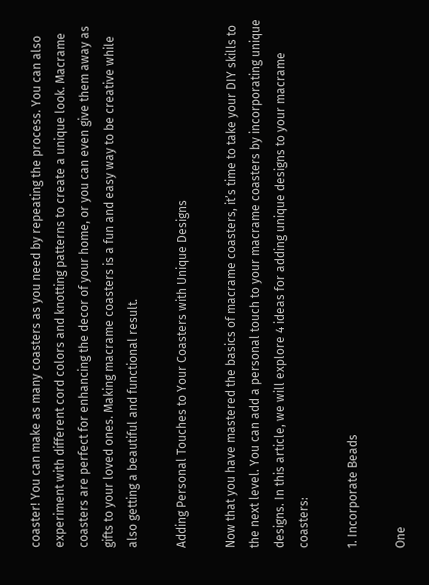coaster! You can make as many coasters as you need by repeating the process. You can also experiment with different cord colors and knotting patterns to create a unique look. Macrame coasters are perfect for enhancing the decor of your home, or you can even give them away as gifts to your loved ones. Making macrame coasters is a fun and easy way to be creative while also getting a beautiful and functional result.

Adding Personal Touches to Your Coasters with Unique Designs

Now that you have mastered the basics of macrame coasters, it’s time to take your DIY skills to the next level. You can add a personal touch to your macrame coasters by incorporating unique designs. In this article, we will explore 4 ideas for adding unique designs to your macrame coasters:

1. Incorporate Beads

One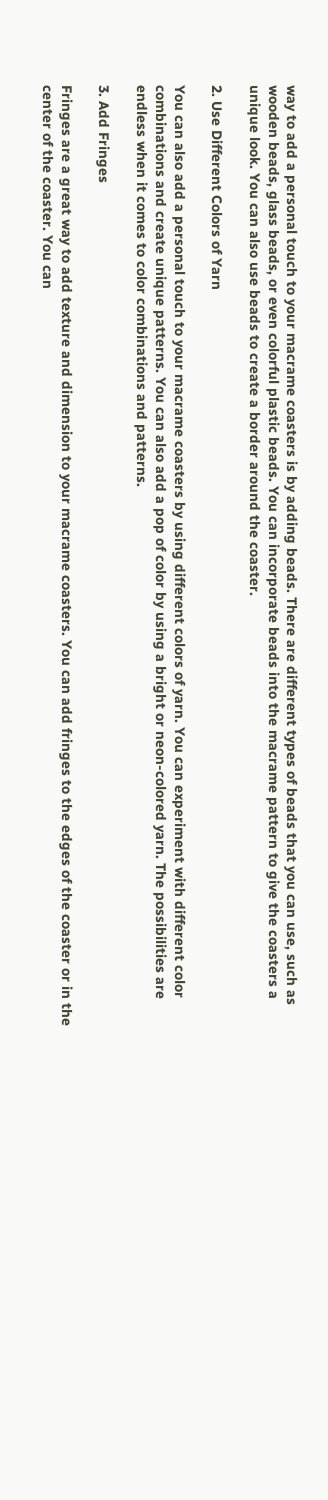way to add a personal touch to your macrame coasters is by adding beads. There are different types of beads that you can use, such as wooden beads, glass beads, or even colorful plastic beads. You can incorporate beads into the macrame pattern to give the coasters a unique look. You can also use beads to create a border around the coaster.

2. Use Different Colors of Yarn

You can also add a personal touch to your macrame coasters by using different colors of yarn. You can experiment with different color combinations and create unique patterns. You can also add a pop of color by using a bright or neon-colored yarn. The possibilities are endless when it comes to color combinations and patterns.

3. Add Fringes

Fringes are a great way to add texture and dimension to your macrame coasters. You can add fringes to the edges of the coaster or in the center of the coaster. You can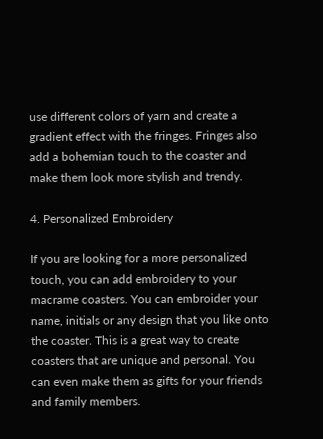use different colors of yarn and create a gradient effect with the fringes. Fringes also add a bohemian touch to the coaster and make them look more stylish and trendy.

4. Personalized Embroidery

If you are looking for a more personalized touch, you can add embroidery to your macrame coasters. You can embroider your name, initials or any design that you like onto the coaster. This is a great way to create coasters that are unique and personal. You can even make them as gifts for your friends and family members.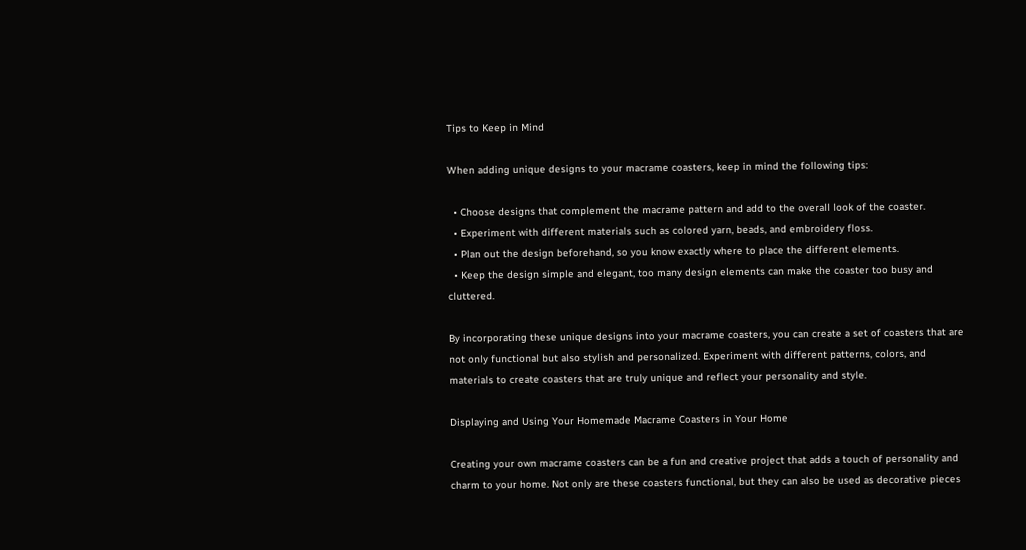Tips to Keep in Mind

When adding unique designs to your macrame coasters, keep in mind the following tips:

  • Choose designs that complement the macrame pattern and add to the overall look of the coaster.
  • Experiment with different materials such as colored yarn, beads, and embroidery floss.
  • Plan out the design beforehand, so you know exactly where to place the different elements.
  • Keep the design simple and elegant, too many design elements can make the coaster too busy and cluttered.

By incorporating these unique designs into your macrame coasters, you can create a set of coasters that are not only functional but also stylish and personalized. Experiment with different patterns, colors, and materials to create coasters that are truly unique and reflect your personality and style.

Displaying and Using Your Homemade Macrame Coasters in Your Home

Creating your own macrame coasters can be a fun and creative project that adds a touch of personality and charm to your home. Not only are these coasters functional, but they can also be used as decorative pieces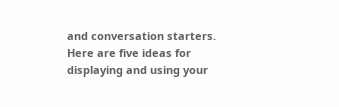and conversation starters. Here are five ideas for displaying and using your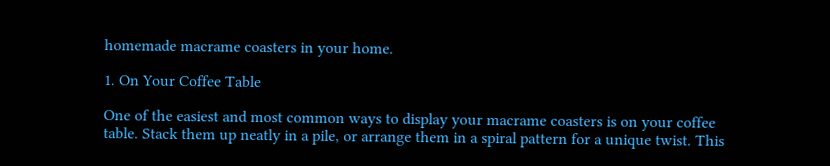homemade macrame coasters in your home.

1. On Your Coffee Table

One of the easiest and most common ways to display your macrame coasters is on your coffee table. Stack them up neatly in a pile, or arrange them in a spiral pattern for a unique twist. This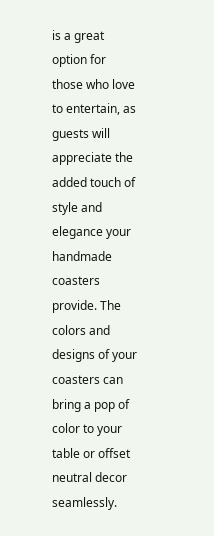is a great option for those who love to entertain, as guests will appreciate the added touch of style and elegance your handmade coasters provide. The colors and designs of your coasters can bring a pop of color to your table or offset neutral decor seamlessly.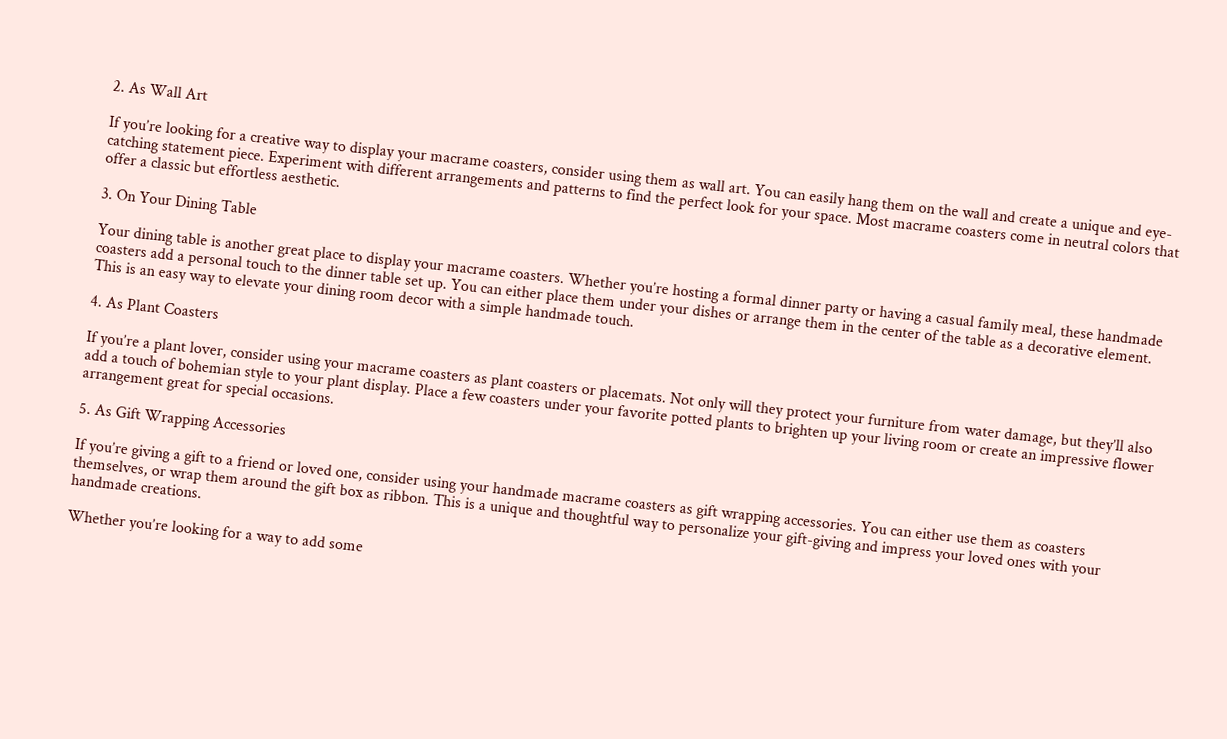2. As Wall Art

If you’re looking for a creative way to display your macrame coasters, consider using them as wall art. You can easily hang them on the wall and create a unique and eye-catching statement piece. Experiment with different arrangements and patterns to find the perfect look for your space. Most macrame coasters come in neutral colors that offer a classic but effortless aesthetic.

3. On Your Dining Table

Your dining table is another great place to display your macrame coasters. Whether you’re hosting a formal dinner party or having a casual family meal, these handmade coasters add a personal touch to the dinner table set up. You can either place them under your dishes or arrange them in the center of the table as a decorative element. This is an easy way to elevate your dining room decor with a simple handmade touch.

4. As Plant Coasters

If you’re a plant lover, consider using your macrame coasters as plant coasters or placemats. Not only will they protect your furniture from water damage, but they’ll also add a touch of bohemian style to your plant display. Place a few coasters under your favorite potted plants to brighten up your living room or create an impressive flower arrangement great for special occasions.

5. As Gift Wrapping Accessories

If you’re giving a gift to a friend or loved one, consider using your handmade macrame coasters as gift wrapping accessories. You can either use them as coasters themselves, or wrap them around the gift box as ribbon. This is a unique and thoughtful way to personalize your gift-giving and impress your loved ones with your handmade creations.

Whether you’re looking for a way to add some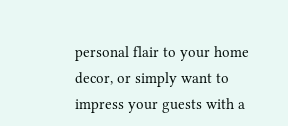personal flair to your home decor, or simply want to impress your guests with a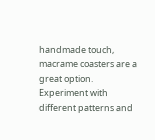handmade touch, macrame coasters are a great option. Experiment with different patterns and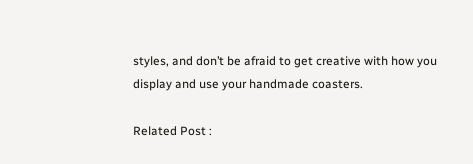styles, and don’t be afraid to get creative with how you display and use your handmade coasters.

Related Post :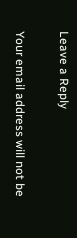Leave a Reply

Your email address will not be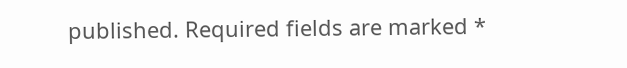published. Required fields are marked *